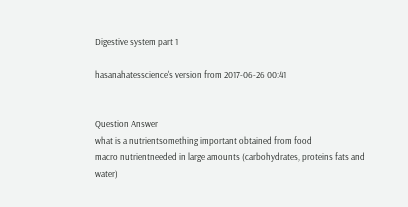Digestive system part 1

hasanahatesscience's version from 2017-06-26 00:41


Question Answer
what is a nutrientsomething important obtained from food
macro nutrientneeded in large amounts (carbohydrates, proteins fats and water)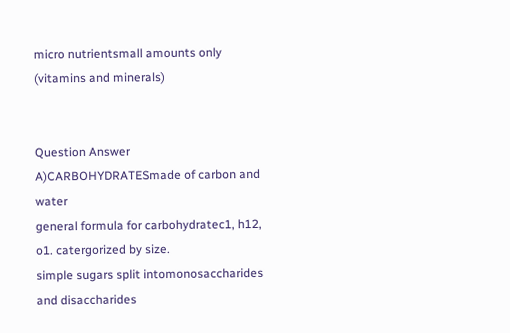micro nutrientsmall amounts only (vitamins and minerals)


Question Answer
A)CARBOHYDRATESmade of carbon and water
general formula for carbohydratec1, h12, o1. catergorized by size.
simple sugars split intomonosaccharides and disaccharides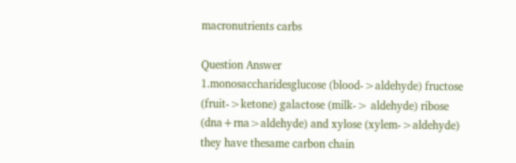macronutrients carbs

Question Answer
1.monosaccharidesglucose (blood->aldehyde) fructose (fruit->ketone) galactose (milk-> aldehyde) ribose (dna+rna>aldehyde) and xylose (xylem->aldehyde)
they have thesame carbon chain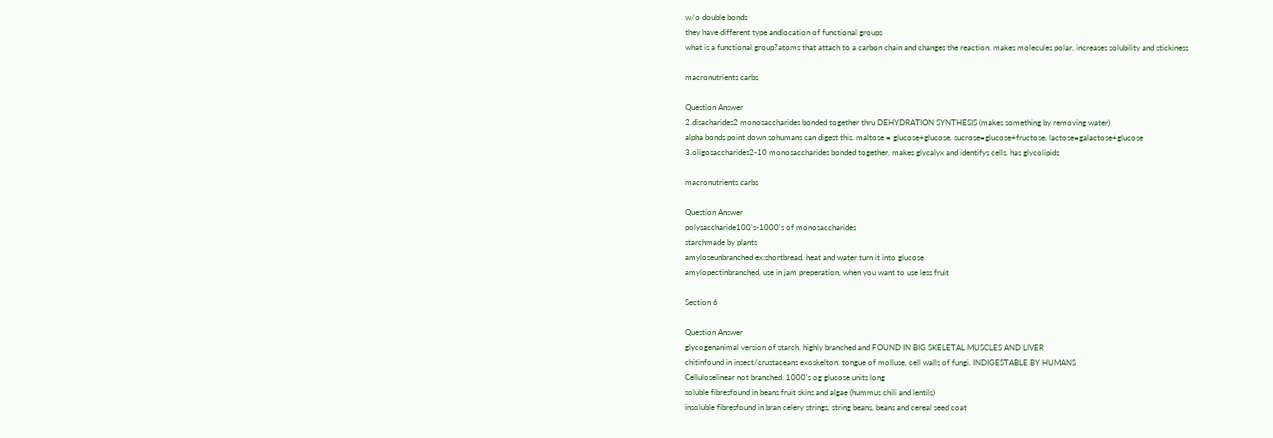w/o double bonds
they have different type andlocation of functional groups
what is a functional group?atoms that attach to a carbon chain and changes the reaction. makes molecules polar, increases solubility and stickiness

macronutrients carbs

Question Answer
2.disacharides2 monosaccharides bonded together thru DEHYDRATION SYNTHESIS (makes something by removing water)
alpha bonds point down sohumans can digest this. maltose = glucose+glucose. sucrose=glucose+fructose. lactose=galactose+glucose
3.oligosaccharides2-10 monosaccharides bonded together, makes glycalyx and identifys cells. has glycolipids

macronutrients carbs

Question Answer
polysaccharide100's-1000's of monosaccharides
starchmade by plants
amyloseunbranched ex:shortbread. heat and water turn it into glucose
amylopectinbranched, use in jam preperation, when you want to use less fruit

Section 6

Question Answer
glycogenanimal version of starch. highly branched and FOUND IN BIG SKELETAL MUSCLES AND LIVER
chitinfound in insect/crustaceans exoskelton. tongue of molluse, cell walls of fungi. INDIGESTABLE BY HUMANS
Celluloselinear not branched. 1000's og glucose units long
soluble fibresfound in beans fruit skins and algae (hummus chili and lentils)
insoluble fibresfound in bran celery strings, string beans, beans and cereal seed coat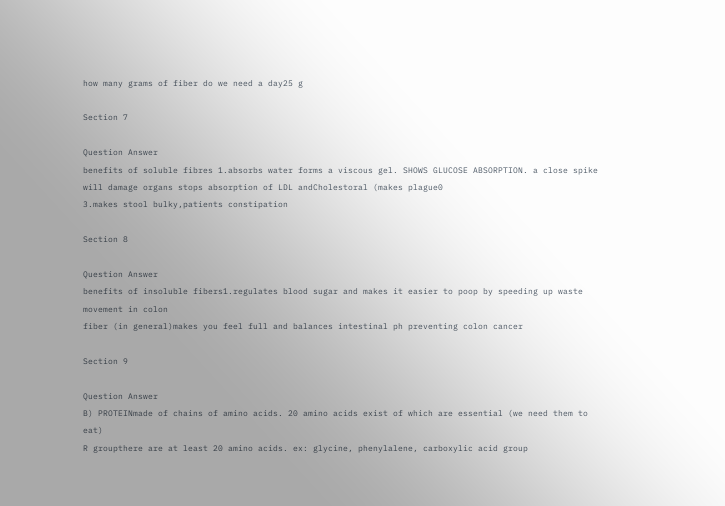how many grams of fiber do we need a day25 g

Section 7

Question Answer
benefits of soluble fibres 1.absorbs water forms a viscous gel. SHOWS GLUCOSE ABSORPTION. a close spike will damage organs stops absorption of LDL andCholestoral (makes plague0
3.makes stool bulky,patients constipation

Section 8

Question Answer
benefits of insoluble fibers1.regulates blood sugar and makes it easier to poop by speeding up waste movement in colon
fiber (in general)makes you feel full and balances intestinal ph preventing colon cancer

Section 9

Question Answer
B) PROTEINmade of chains of amino acids. 20 amino acids exist of which are essential (we need them to eat)
R groupthere are at least 20 amino acids. ex: glycine, phenylalene, carboxylic acid group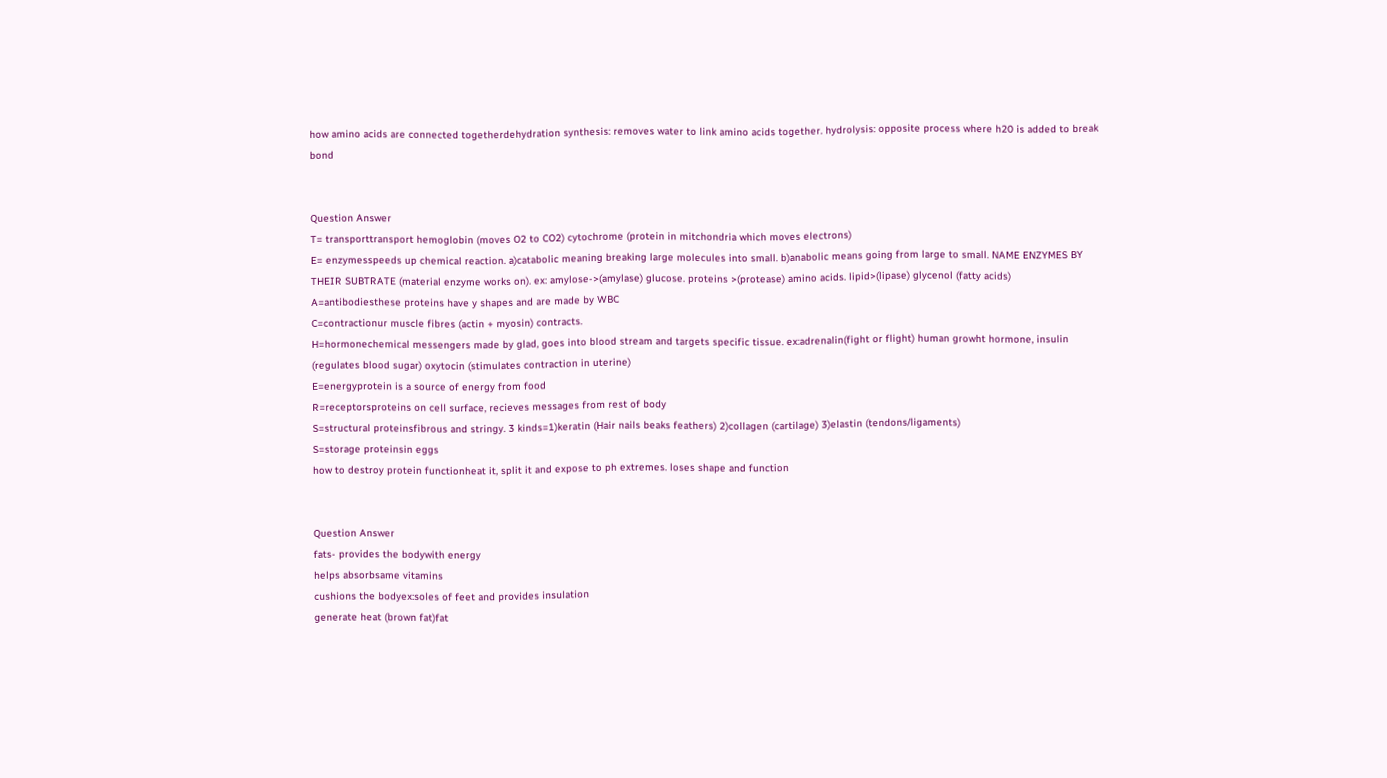how amino acids are connected togetherdehydration synthesis: removes water to link amino acids together. hydrolysis: opposite process where h20 is added to break bond


Question Answer
T= transporttransport hemoglobin (moves O2 to CO2) cytochrome (protein in mitchondria which moves electrons)
E= enzymesspeeds up chemical reaction. a)catabolic meaning breaking large molecules into small. b)anabolic means going from large to small. NAME ENZYMES BY THEIR SUBTRATE (material enzyme works on). ex: amylose->(amylase) glucose. proteins >(protease) amino acids. lipid>(lipase) glycenol (fatty acids)
A=antibodiesthese proteins have y shapes and are made by WBC
C=contractionur muscle fibres (actin + myosin) contracts.
H=hormonechemical messengers made by glad, goes into blood stream and targets specific tissue. ex:adrenalin(fight or flight) human growht hormone, insulin (regulates blood sugar) oxytocin (stimulates contraction in uterine)
E=energyprotein is a source of energy from food
R=receptorsproteins on cell surface, recieves messages from rest of body
S=structural proteinsfibrous and stringy. 3 kinds=1)keratin (Hair nails beaks feathers) 2)collagen (cartilage) 3)elastin (tendons/ligaments)
S=storage proteinsin eggs
how to destroy protein functionheat it, split it and expose to ph extremes. loses shape and function


Question Answer
fats- provides the bodywith energy
helps absorbsame vitamins
cushions the bodyex:soles of feet and provides insulation
generate heat (brown fat)fat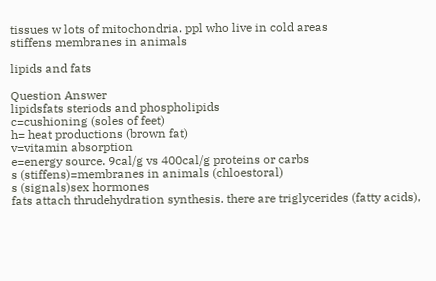tissues w lots of mitochondria. ppl who live in cold areas
stiffens membranes in animals

lipids and fats

Question Answer
lipidsfats steriods and phospholipids
c=cushioning (soles of feet)
h= heat productions (brown fat)
v=vitamin absorption
e=energy source. 9cal/g vs 400cal/g proteins or carbs
s (stiffens)=membranes in animals (chloestoral)
s (signals)sex hormones
fats attach thrudehydration synthesis. there are triglycerides (fatty acids),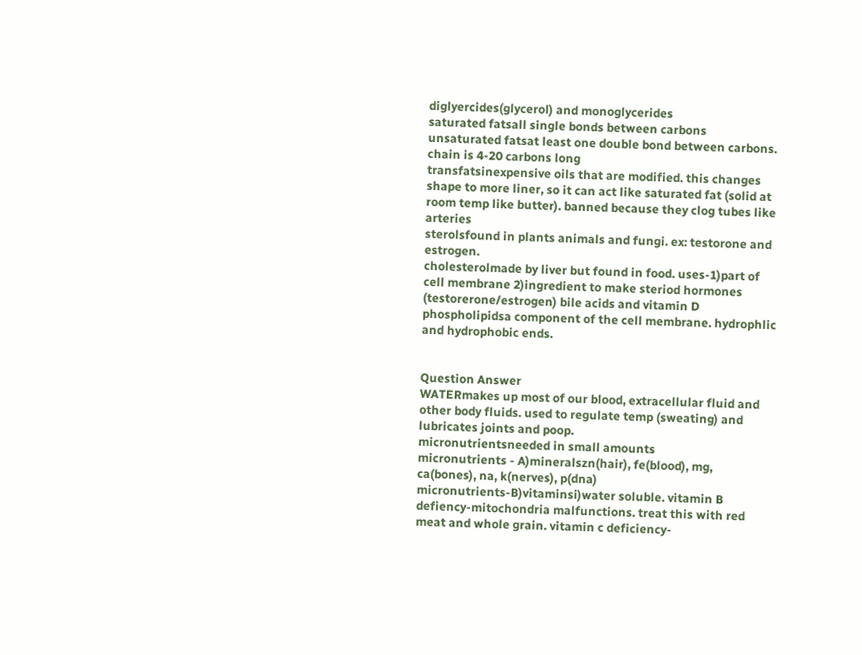diglyercides(glycerol) and monoglycerides
saturated fatsall single bonds between carbons
unsaturated fatsat least one double bond between carbons. chain is 4-20 carbons long
transfatsinexpensive oils that are modified. this changes shape to more liner, so it can act like saturated fat (solid at room temp like butter). banned because they clog tubes like arteries
sterolsfound in plants animals and fungi. ex: testorone and estrogen.
cholesterolmade by liver but found in food. uses-1)part of cell membrane 2)ingredient to make steriod hormones (testorerone/estrogen) bile acids and vitamin D
phospholipidsa component of the cell membrane. hydrophlic and hydrophobic ends.


Question Answer
WATERmakes up most of our blood, extracellular fluid and other body fluids. used to regulate temp (sweating) and lubricates joints and poop.
micronutrientsneeded in small amounts
micronutrients - A)mineralszn(hair), fe(blood), mg, ca(bones), na, k(nerves), p(dna)
micronutrients-B)vitaminsi)water soluble. vitamin B defiency-mitochondria malfunctions. treat this with red meat and whole grain. vitamin c deficiency-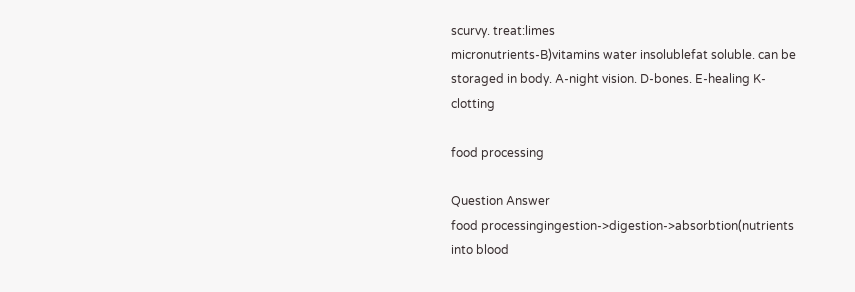scurvy. treat:limes
micronutrients-B)vitamins water insolublefat soluble. can be storaged in body. A-night vision. D-bones. E-healing K-clotting

food processing

Question Answer
food processingingestion->digestion->absorbtion(nutrients into blood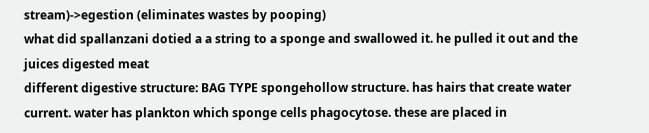stream)->egestion (eliminates wastes by pooping)
what did spallanzani dotied a a string to a sponge and swallowed it. he pulled it out and the juices digested meat
different digestive structure: BAG TYPE spongehollow structure. has hairs that create water current. water has plankton which sponge cells phagocytose. these are placed in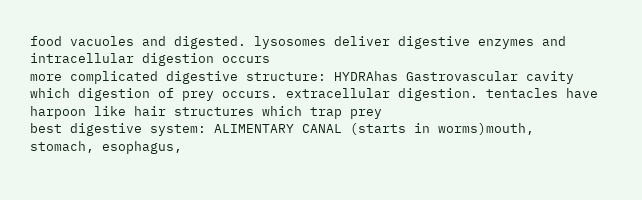food vacuoles and digested. lysosomes deliver digestive enzymes and intracellular digestion occurs
more complicated digestive structure: HYDRAhas Gastrovascular cavity which digestion of prey occurs. extracellular digestion. tentacles have harpoon like hair structures which trap prey
best digestive system: ALIMENTARY CANAL (starts in worms)mouth, stomach, esophagus,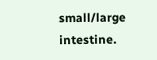small/large intestine.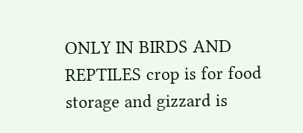ONLY IN BIRDS AND REPTILES crop is for food storage and gizzard is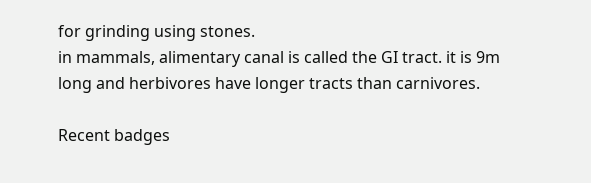for grinding using stones.
in mammals, alimentary canal is called the GI tract. it is 9m long and herbivores have longer tracts than carnivores.

Recent badges